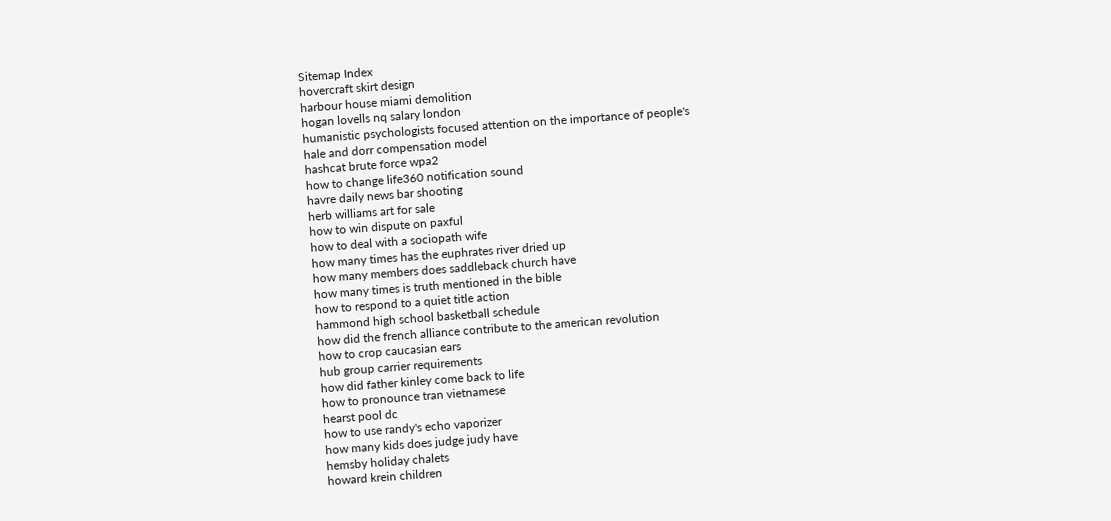Sitemap Index
hovercraft skirt design
harbour house miami demolition
hogan lovells nq salary london
humanistic psychologists focused attention on the importance of people's
hale and dorr compensation model
hashcat brute force wpa2
how to change life360 notification sound
havre daily news bar shooting
herb williams art for sale
how to win dispute on paxful
how to deal with a sociopath wife
how many times has the euphrates river dried up
how many members does saddleback church have
how many times is truth mentioned in the bible
how to respond to a quiet title action
hammond high school basketball schedule
how did the french alliance contribute to the american revolution
how to crop caucasian ears
hub group carrier requirements
how did father kinley come back to life
how to pronounce tran vietnamese
hearst pool dc
how to use randy's echo vaporizer
how many kids does judge judy have
hemsby holiday chalets
howard krein children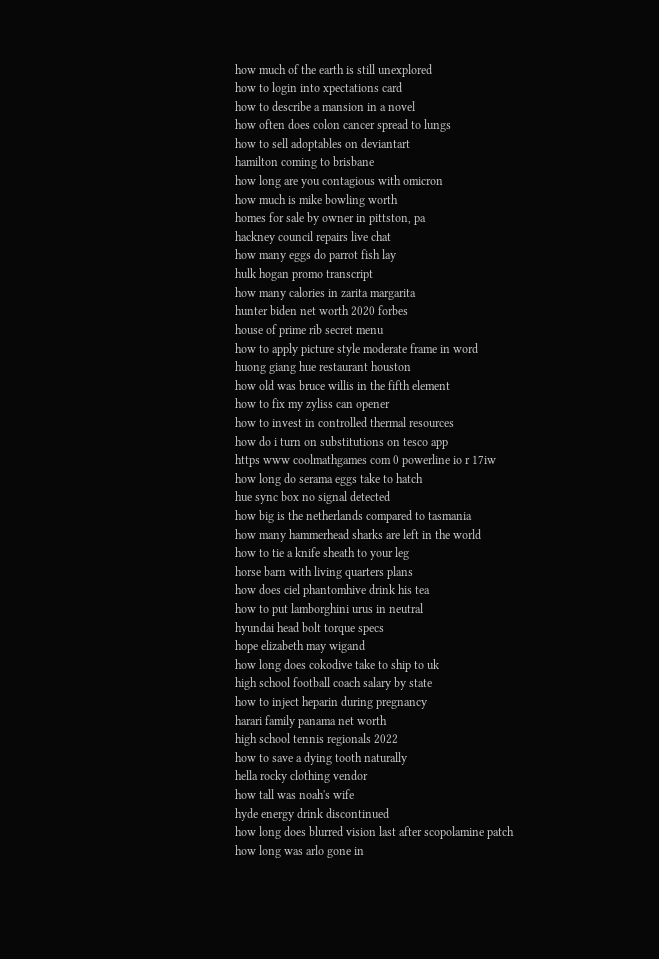how much of the earth is still unexplored
how to login into xpectations card
how to describe a mansion in a novel
how often does colon cancer spread to lungs
how to sell adoptables on deviantart
hamilton coming to brisbane
how long are you contagious with omicron
how much is mike bowling worth
homes for sale by owner in pittston, pa
hackney council repairs live chat
how many eggs do parrot fish lay
hulk hogan promo transcript
how many calories in zarita margarita
hunter biden net worth 2020 forbes
house of prime rib secret menu
how to apply picture style moderate frame in word
huong giang hue restaurant houston
how old was bruce willis in the fifth element
how to fix my zyliss can opener
how to invest in controlled thermal resources
how do i turn on substitutions on tesco app
https www coolmathgames com 0 powerline io r 17iw
how long do serama eggs take to hatch
hue sync box no signal detected
how big is the netherlands compared to tasmania
how many hammerhead sharks are left in the world
how to tie a knife sheath to your leg
horse barn with living quarters plans
how does ciel phantomhive drink his tea
how to put lamborghini urus in neutral
hyundai head bolt torque specs
hope elizabeth may wigand
how long does cokodive take to ship to uk
high school football coach salary by state
how to inject heparin during pregnancy
harari family panama net worth
high school tennis regionals 2022
how to save a dying tooth naturally
hella rocky clothing vendor
how tall was noah's wife
hyde energy drink discontinued
how long does blurred vision last after scopolamine patch
how long was arlo gone in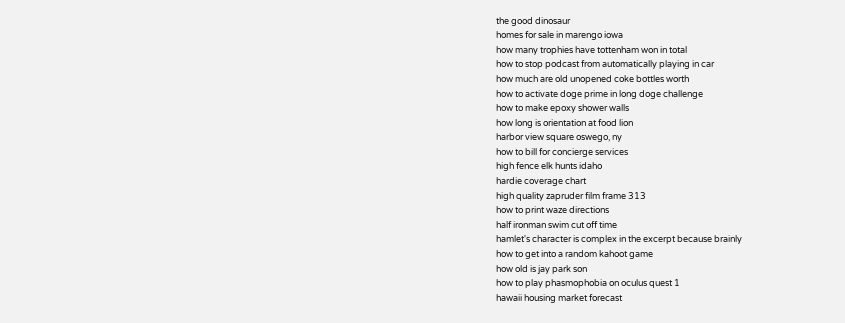the good dinosaur
homes for sale in marengo iowa
how many trophies have tottenham won in total
how to stop podcast from automatically playing in car
how much are old unopened coke bottles worth
how to activate doge prime in long doge challenge
how to make epoxy shower walls
how long is orientation at food lion
harbor view square oswego, ny
how to bill for concierge services
high fence elk hunts idaho
hardie coverage chart
high quality zapruder film frame 313
how to print waze directions
half ironman swim cut off time
hamlet's character is complex in the excerpt because brainly
how to get into a random kahoot game
how old is jay park son
how to play phasmophobia on oculus quest 1
hawaii housing market forecast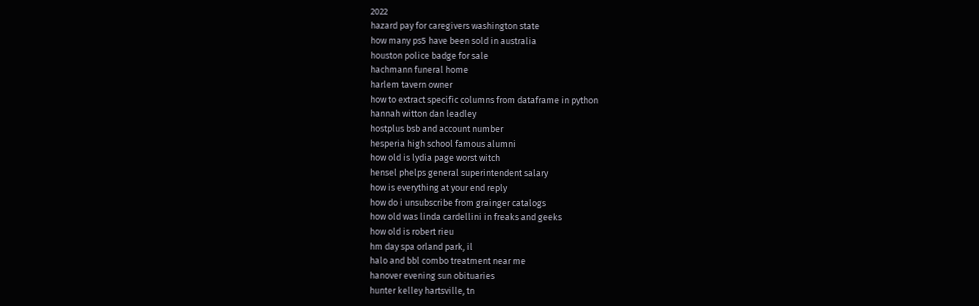2022
hazard pay for caregivers washington state
how many ps5 have been sold in australia
houston police badge for sale
hachmann funeral home
harlem tavern owner
how to extract specific columns from dataframe in python
hannah witton dan leadley
hostplus bsb and account number
hesperia high school famous alumni
how old is lydia page worst witch
hensel phelps general superintendent salary
how is everything at your end reply
how do i unsubscribe from grainger catalogs
how old was linda cardellini in freaks and geeks
how old is robert rieu
hm day spa orland park, il
halo and bbl combo treatment near me
hanover evening sun obituaries
hunter kelley hartsville, tn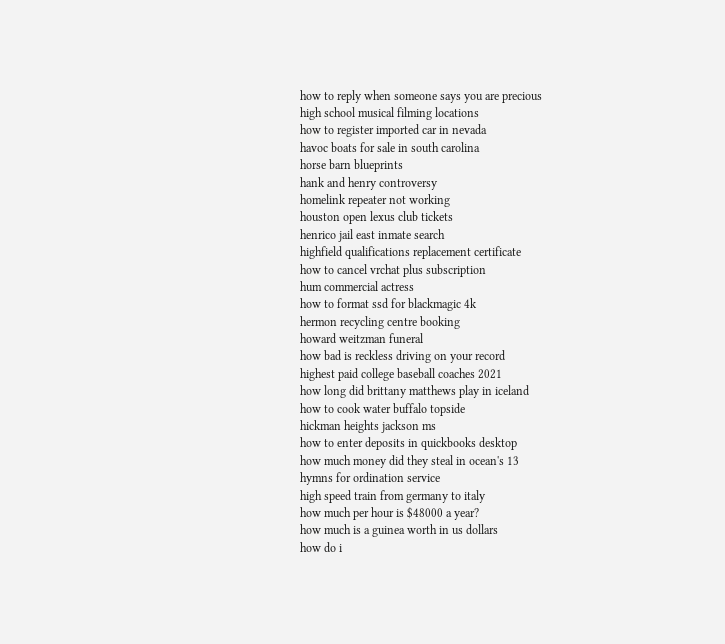how to reply when someone says you are precious
high school musical filming locations
how to register imported car in nevada
havoc boats for sale in south carolina
horse barn blueprints
hank and henry controversy
homelink repeater not working
houston open lexus club tickets
henrico jail east inmate search
highfield qualifications replacement certificate
how to cancel vrchat plus subscription
hum commercial actress
how to format ssd for blackmagic 4k
hermon recycling centre booking
howard weitzman funeral
how bad is reckless driving on your record
highest paid college baseball coaches 2021
how long did brittany matthews play in iceland
how to cook water buffalo topside
hickman heights jackson ms
how to enter deposits in quickbooks desktop
how much money did they steal in ocean's 13
hymns for ordination service
high speed train from germany to italy
how much per hour is $48000 a year?
how much is a guinea worth in us dollars
how do i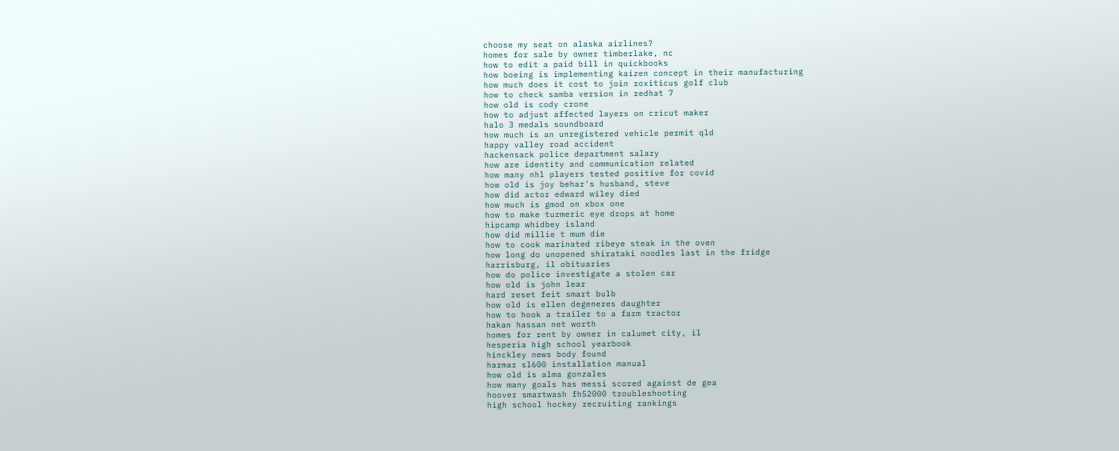choose my seat on alaska airlines?
homes for sale by owner timberlake, nc
how to edit a paid bill in quickbooks
how boeing is implementing kaizen concept in their manufacturing
how much does it cost to join roxiticus golf club
how to check samba version in redhat 7
how old is cody crone
how to adjust affected layers on cricut maker
halo 3 medals soundboard
how much is an unregistered vehicle permit qld
happy valley road accident
hackensack police department salary
how are identity and communication related
how many nhl players tested positive for covid
how old is joy behar's husband, steve
how did actor edward wiley died
how much is gmod on xbox one
how to make turmeric eye drops at home
hipcamp whidbey island
how did millie t mum die
how to cook marinated ribeye steak in the oven
how long do unopened shirataki noodles last in the fridge
harrisburg, il obituaries
how do police investigate a stolen car
how old is john lear
hard reset feit smart bulb
how old is ellen degeneres daughter
how to hook a trailer to a farm tractor
hakan hassan net worth
homes for rent by owner in calumet city, il
hesperia high school yearbook
hinckley news body found
harmar sl600 installation manual
how old is alma gonzales
how many goals has messi scored against de gea
hoover smartwash fh52000 troubleshooting
high school hockey recruiting rankings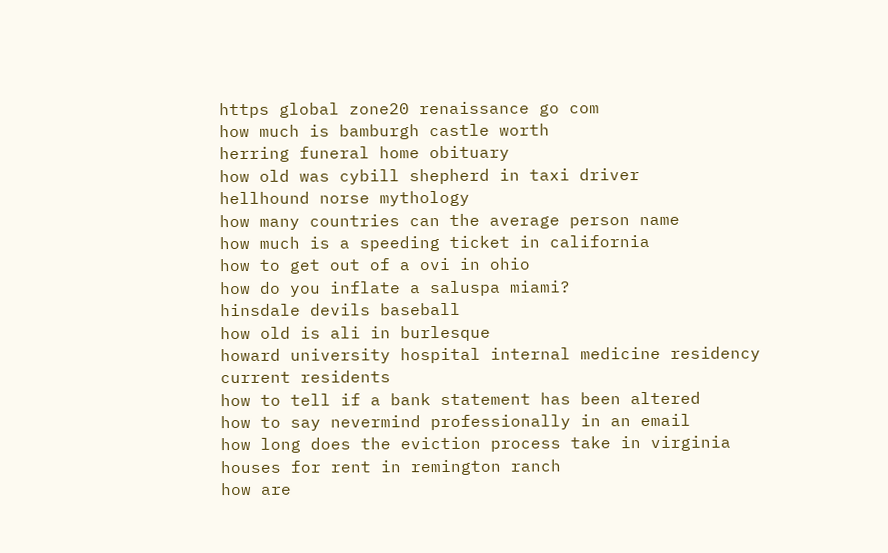https global zone20 renaissance go com
how much is bamburgh castle worth
herring funeral home obituary
how old was cybill shepherd in taxi driver
hellhound norse mythology
how many countries can the average person name
how much is a speeding ticket in california
how to get out of a ovi in ohio
how do you inflate a saluspa miami?
hinsdale devils baseball
how old is ali in burlesque
howard university hospital internal medicine residency current residents
how to tell if a bank statement has been altered
how to say nevermind professionally in an email
how long does the eviction process take in virginia
houses for rent in remington ranch
how are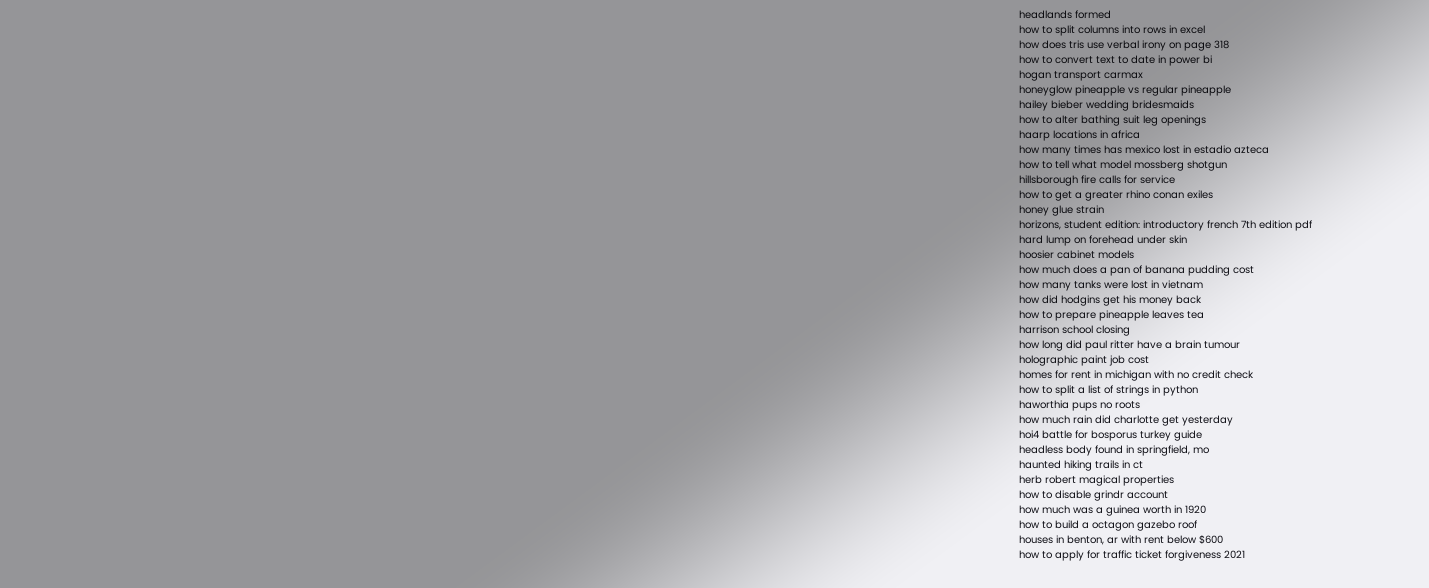headlands formed
how to split columns into rows in excel
how does tris use verbal irony on page 318
how to convert text to date in power bi
hogan transport carmax
honeyglow pineapple vs regular pineapple
hailey bieber wedding bridesmaids
how to alter bathing suit leg openings
haarp locations in africa
how many times has mexico lost in estadio azteca
how to tell what model mossberg shotgun
hillsborough fire calls for service
how to get a greater rhino conan exiles
honey glue strain
horizons, student edition: introductory french 7th edition pdf
hard lump on forehead under skin
hoosier cabinet models
how much does a pan of banana pudding cost
how many tanks were lost in vietnam
how did hodgins get his money back
how to prepare pineapple leaves tea
harrison school closing
how long did paul ritter have a brain tumour
holographic paint job cost
homes for rent in michigan with no credit check
how to split a list of strings in python
haworthia pups no roots
how much rain did charlotte get yesterday
hoi4 battle for bosporus turkey guide
headless body found in springfield, mo
haunted hiking trails in ct
herb robert magical properties
how to disable grindr account
how much was a guinea worth in 1920
how to build a octagon gazebo roof
houses in benton, ar with rent below $600
how to apply for traffic ticket forgiveness 2021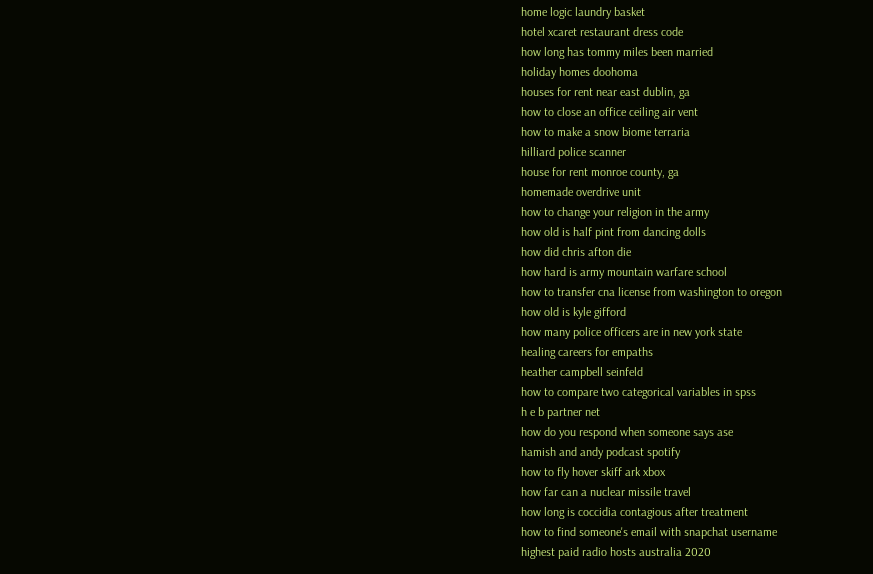home logic laundry basket
hotel xcaret restaurant dress code
how long has tommy miles been married
holiday homes doohoma
houses for rent near east dublin, ga
how to close an office ceiling air vent
how to make a snow biome terraria
hilliard police scanner
house for rent monroe county, ga
homemade overdrive unit
how to change your religion in the army
how old is half pint from dancing dolls
how did chris afton die
how hard is army mountain warfare school
how to transfer cna license from washington to oregon
how old is kyle gifford
how many police officers are in new york state
healing careers for empaths
heather campbell seinfeld
how to compare two categorical variables in spss
h e b partner net
how do you respond when someone says ase
hamish and andy podcast spotify
how to fly hover skiff ark xbox
how far can a nuclear missile travel
how long is coccidia contagious after treatment
how to find someone's email with snapchat username
highest paid radio hosts australia 2020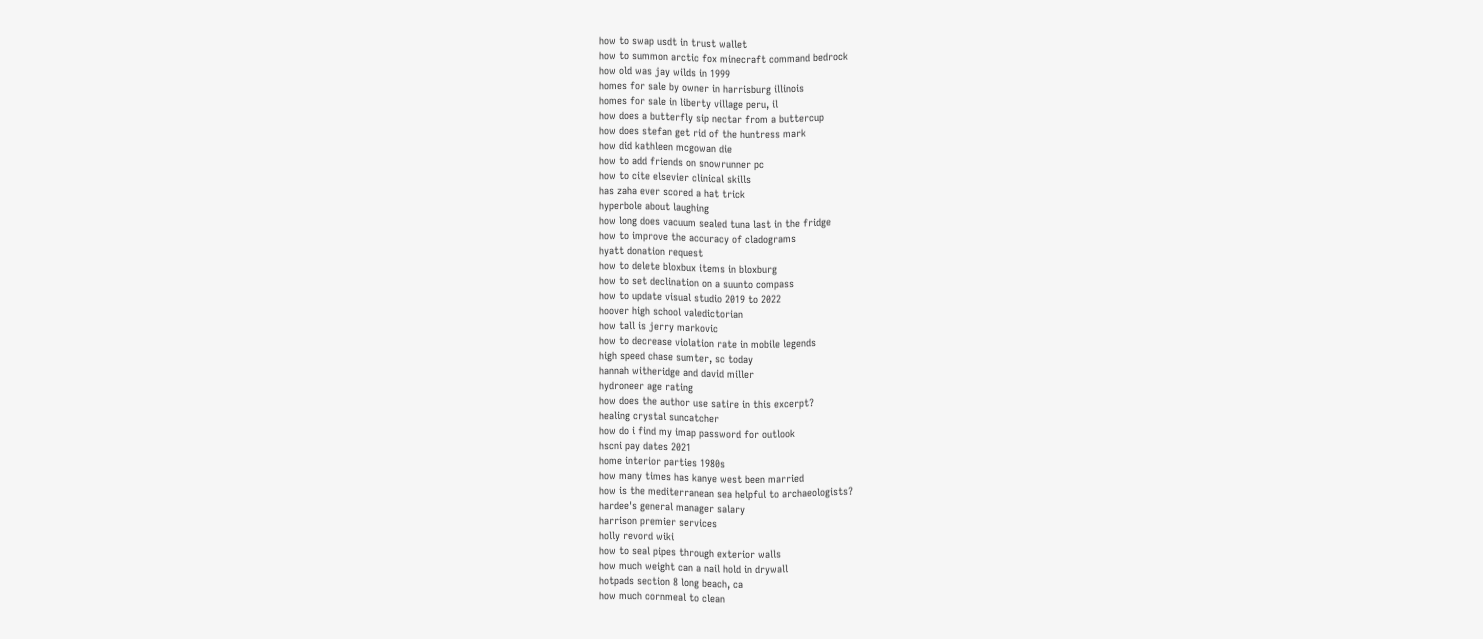how to swap usdt in trust wallet
how to summon arctic fox minecraft command bedrock
how old was jay wilds in 1999
homes for sale by owner in harrisburg illinois
homes for sale in liberty village peru, il
how does a butterfly sip nectar from a buttercup
how does stefan get rid of the huntress mark
how did kathleen mcgowan die
how to add friends on snowrunner pc
how to cite elsevier clinical skills
has zaha ever scored a hat trick
hyperbole about laughing
how long does vacuum sealed tuna last in the fridge
how to improve the accuracy of cladograms
hyatt donation request
how to delete bloxbux items in bloxburg
how to set declination on a suunto compass
how to update visual studio 2019 to 2022
hoover high school valedictorian
how tall is jerry markovic
how to decrease violation rate in mobile legends
high speed chase sumter, sc today
hannah witheridge and david miller
hydroneer age rating
how does the author use satire in this excerpt?
healing crystal suncatcher
how do i find my imap password for outlook
hscni pay dates 2021
home interior parties 1980s
how many times has kanye west been married
how is the mediterranean sea helpful to archaeologists?
hardee's general manager salary
harrison premier services
holly revord wiki
how to seal pipes through exterior walls
how much weight can a nail hold in drywall
hotpads section 8 long beach, ca
how much cornmeal to clean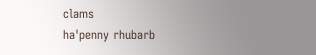clams
ha'penny rhubarb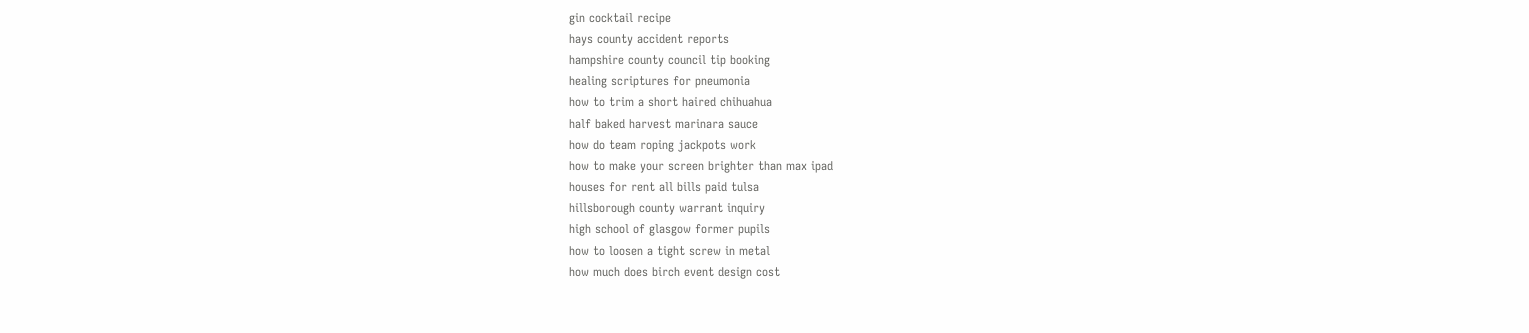gin cocktail recipe
hays county accident reports
hampshire county council tip booking
healing scriptures for pneumonia
how to trim a short haired chihuahua
half baked harvest marinara sauce
how do team roping jackpots work
how to make your screen brighter than max ipad
houses for rent all bills paid tulsa
hillsborough county warrant inquiry
high school of glasgow former pupils
how to loosen a tight screw in metal
how much does birch event design cost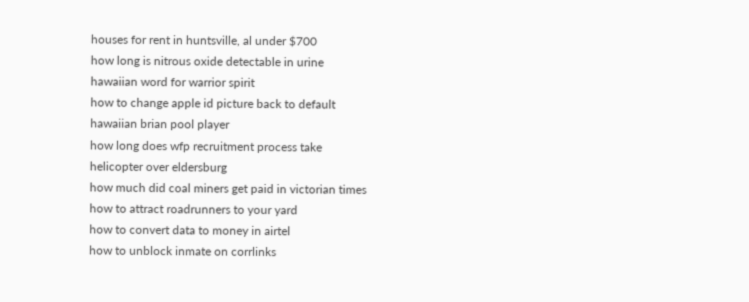houses for rent in huntsville, al under $700
how long is nitrous oxide detectable in urine
hawaiian word for warrior spirit
how to change apple id picture back to default
hawaiian brian pool player
how long does wfp recruitment process take
helicopter over eldersburg
how much did coal miners get paid in victorian times
how to attract roadrunners to your yard
how to convert data to money in airtel
how to unblock inmate on corrlinks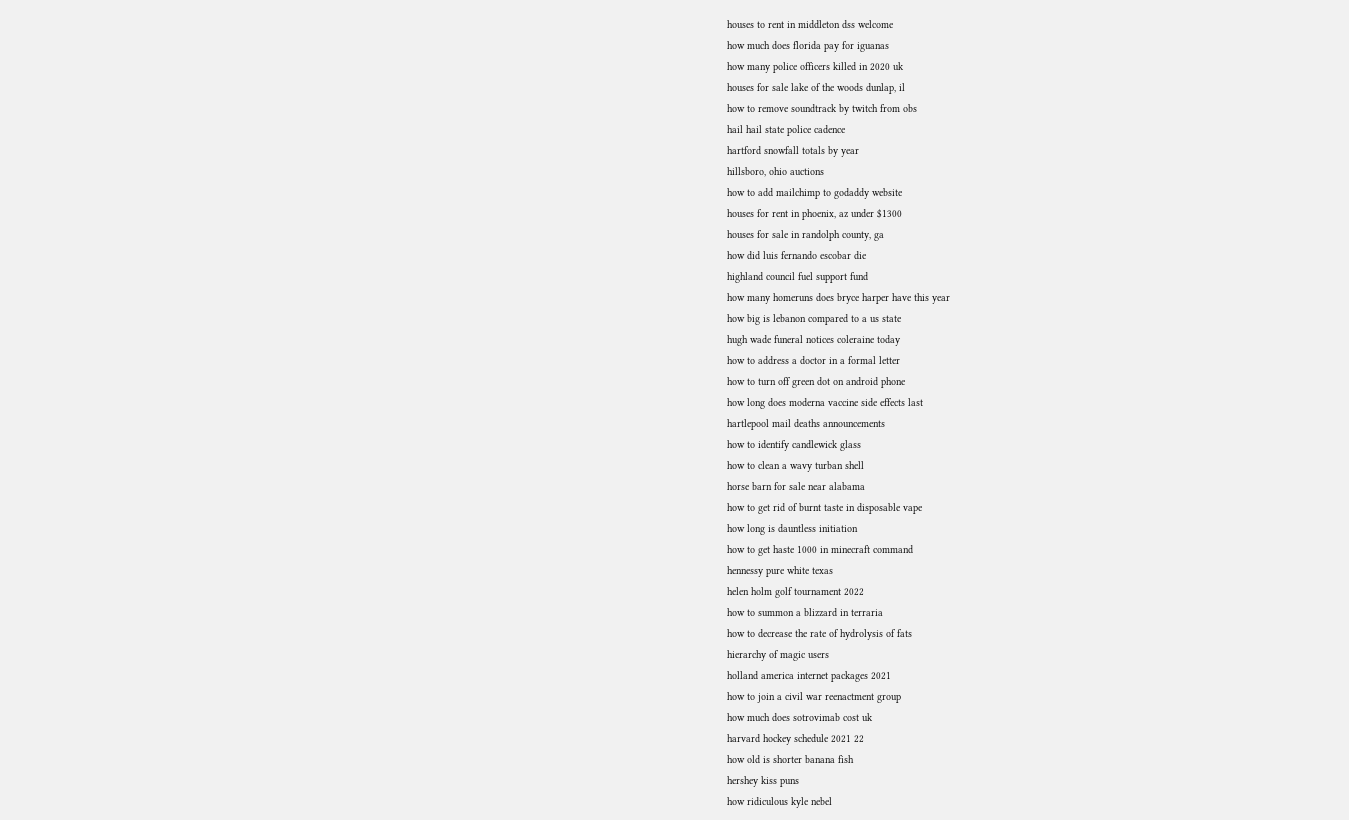houses to rent in middleton dss welcome
how much does florida pay for iguanas
how many police officers killed in 2020 uk
houses for sale lake of the woods dunlap, il
how to remove soundtrack by twitch from obs
hail hail state police cadence
hartford snowfall totals by year
hillsboro, ohio auctions
how to add mailchimp to godaddy website
houses for rent in phoenix, az under $1300
houses for sale in randolph county, ga
how did luis fernando escobar die
highland council fuel support fund
how many homeruns does bryce harper have this year
how big is lebanon compared to a us state
hugh wade funeral notices coleraine today
how to address a doctor in a formal letter
how to turn off green dot on android phone
how long does moderna vaccine side effects last
hartlepool mail deaths announcements
how to identify candlewick glass
how to clean a wavy turban shell
horse barn for sale near alabama
how to get rid of burnt taste in disposable vape
how long is dauntless initiation
how to get haste 1000 in minecraft command
hennessy pure white texas
helen holm golf tournament 2022
how to summon a blizzard in terraria
how to decrease the rate of hydrolysis of fats
hierarchy of magic users
holland america internet packages 2021
how to join a civil war reenactment group
how much does sotrovimab cost uk
harvard hockey schedule 2021 22
how old is shorter banana fish
hershey kiss puns
how ridiculous kyle nebel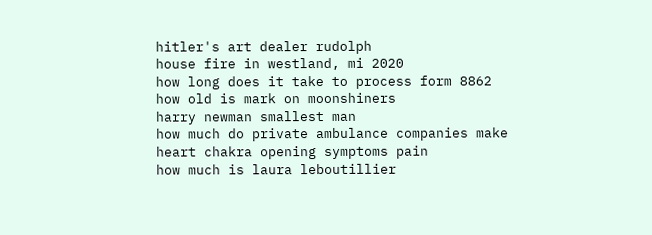hitler's art dealer rudolph
house fire in westland, mi 2020
how long does it take to process form 8862
how old is mark on moonshiners
harry newman smallest man
how much do private ambulance companies make
heart chakra opening symptoms pain
how much is laura leboutillier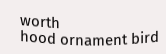worth
hood ornament bird